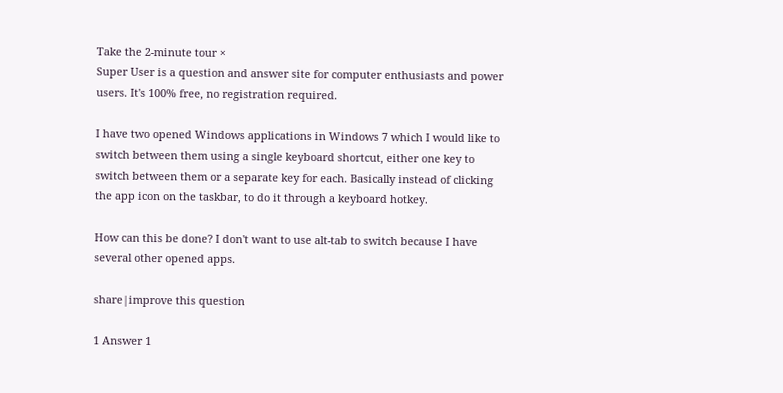Take the 2-minute tour ×
Super User is a question and answer site for computer enthusiasts and power users. It's 100% free, no registration required.

I have two opened Windows applications in Windows 7 which I would like to switch between them using a single keyboard shortcut, either one key to switch between them or a separate key for each. Basically instead of clicking the app icon on the taskbar, to do it through a keyboard hotkey.

How can this be done? I don't want to use alt-tab to switch because I have several other opened apps.

share|improve this question

1 Answer 1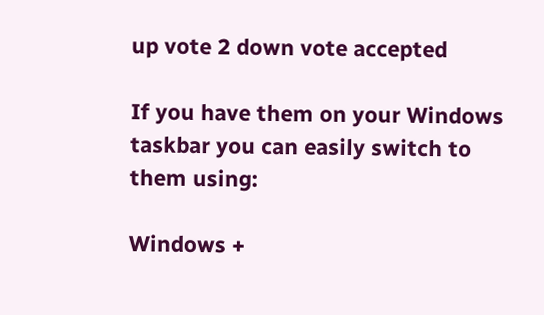up vote 2 down vote accepted

If you have them on your Windows taskbar you can easily switch to them using:

Windows +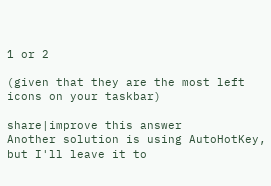1 or 2

(given that they are the most left icons on your taskbar)

share|improve this answer
Another solution is using AutoHotKey, but I'll leave it to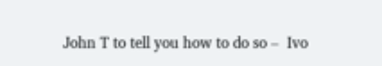John T to tell you how to do so –  Ivo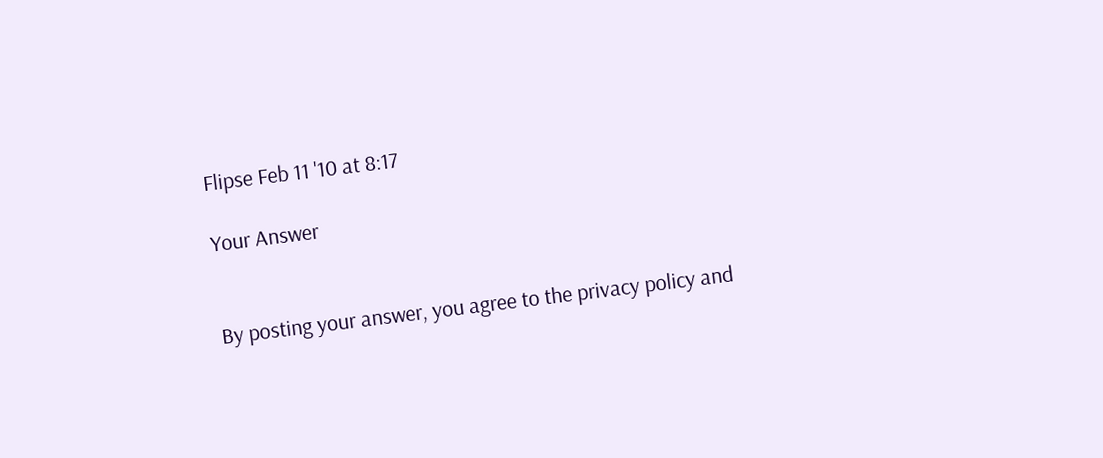Flipse Feb 11 '10 at 8:17

Your Answer


By posting your answer, you agree to the privacy policy and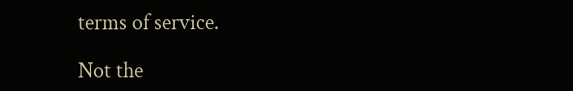terms of service.

Not the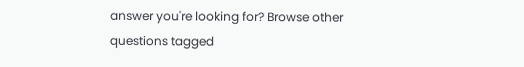answer you're looking for? Browse other questions tagged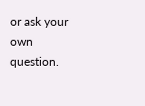or ask your own question.